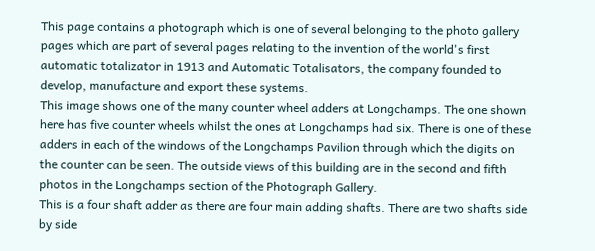This page contains a photograph which is one of several belonging to the photo gallery pages which are part of several pages relating to the invention of the world's first automatic totalizator in 1913 and Automatic Totalisators, the company founded to develop, manufacture and export these systems.
This image shows one of the many counter wheel adders at Longchamps. The one shown here has five counter wheels whilst the ones at Longchamps had six. There is one of these adders in each of the windows of the Longchamps Pavilion through which the digits on the counter can be seen. The outside views of this building are in the second and fifth photos in the Longchamps section of the Photograph Gallery.
This is a four shaft adder as there are four main adding shafts. There are two shafts side by side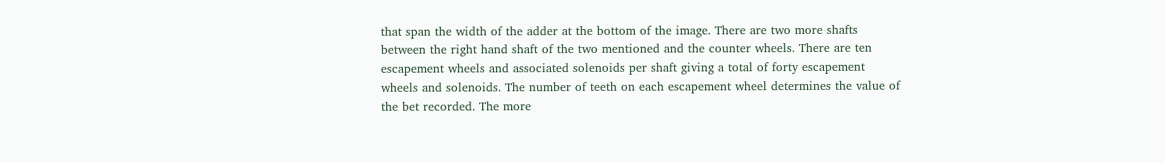that span the width of the adder at the bottom of the image. There are two more shafts between the right hand shaft of the two mentioned and the counter wheels. There are ten escapement wheels and associated solenoids per shaft giving a total of forty escapement wheels and solenoids. The number of teeth on each escapement wheel determines the value of the bet recorded. The more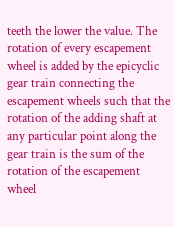teeth the lower the value. The rotation of every escapement wheel is added by the epicyclic gear train connecting the escapement wheels such that the rotation of the adding shaft at any particular point along the gear train is the sum of the rotation of the escapement wheel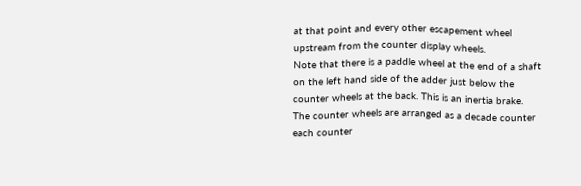at that point and every other escapement wheel upstream from the counter display wheels.
Note that there is a paddle wheel at the end of a shaft on the left hand side of the adder just below the counter wheels at the back. This is an inertia brake. The counter wheels are arranged as a decade counter each counter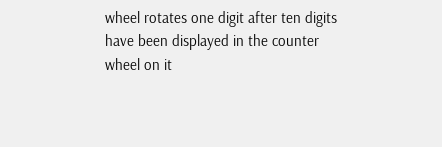wheel rotates one digit after ten digits have been displayed in the counter wheel on it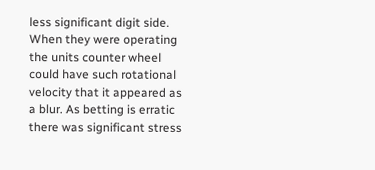less significant digit side. When they were operating the units counter wheel could have such rotational velocity that it appeared as a blur. As betting is erratic there was significant stress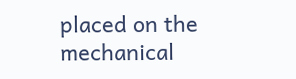placed on the mechanical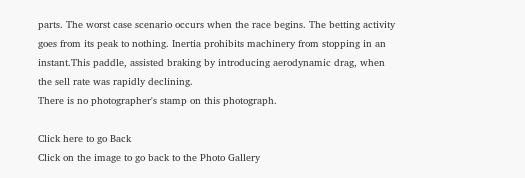parts. The worst case scenario occurs when the race begins. The betting activity goes from its peak to nothing. Inertia prohibits machinery from stopping in an instant.This paddle, assisted braking by introducing aerodynamic drag, when the sell rate was rapidly declining.
There is no photographer's stamp on this photograph.

Click here to go Back
Click on the image to go back to the Photo Gallery